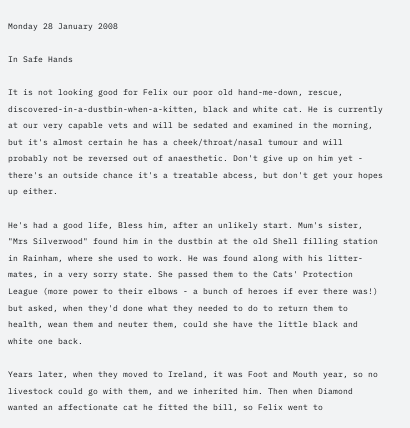Monday 28 January 2008

In Safe Hands

It is not looking good for Felix our poor old hand-me-down, rescue, discovered-in-a-dustbin-when-a-kitten, black and white cat. He is currently at our very capable vets and will be sedated and examined in the morning, but it's almost certain he has a cheek/throat/nasal tumour and will probably not be reversed out of anaesthetic. Don't give up on him yet - there's an outside chance it's a treatable abcess, but don't get your hopes up either.

He's had a good life, Bless him, after an unlikely start. Mum's sister, "Mrs Silverwood" found him in the dustbin at the old Shell filling station in Rainham, where she used to work. He was found along with his litter-mates, in a very sorry state. She passed them to the Cats' Protection League (more power to their elbows - a bunch of heroes if ever there was!) but asked, when they'd done what they needed to do to return them to health, wean them and neuter them, could she have the little black and white one back.

Years later, when they moved to Ireland, it was Foot and Mouth year, so no livestock could go with them, and we inherited him. Then when Diamond wanted an affectionate cat he fitted the bill, so Felix went to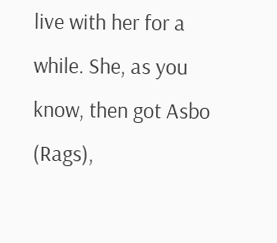live with her for a while. She, as you know, then got Asbo (Rags),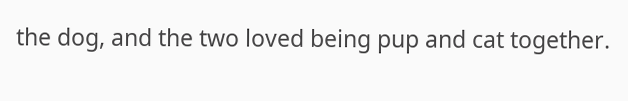the dog, and the two loved being pup and cat together.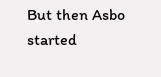But then Asbo started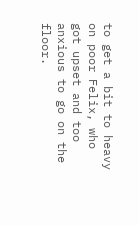to get a bit to heavy on poor Felix, who got upset and too anxious to go on the floor.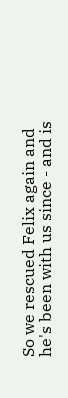So we rescued Felix again and he's been with us since - and is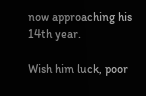now approaching his 14th year.

Wish him luck, poor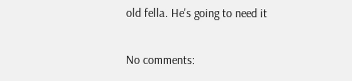old fella. He's going to need it

No comments: